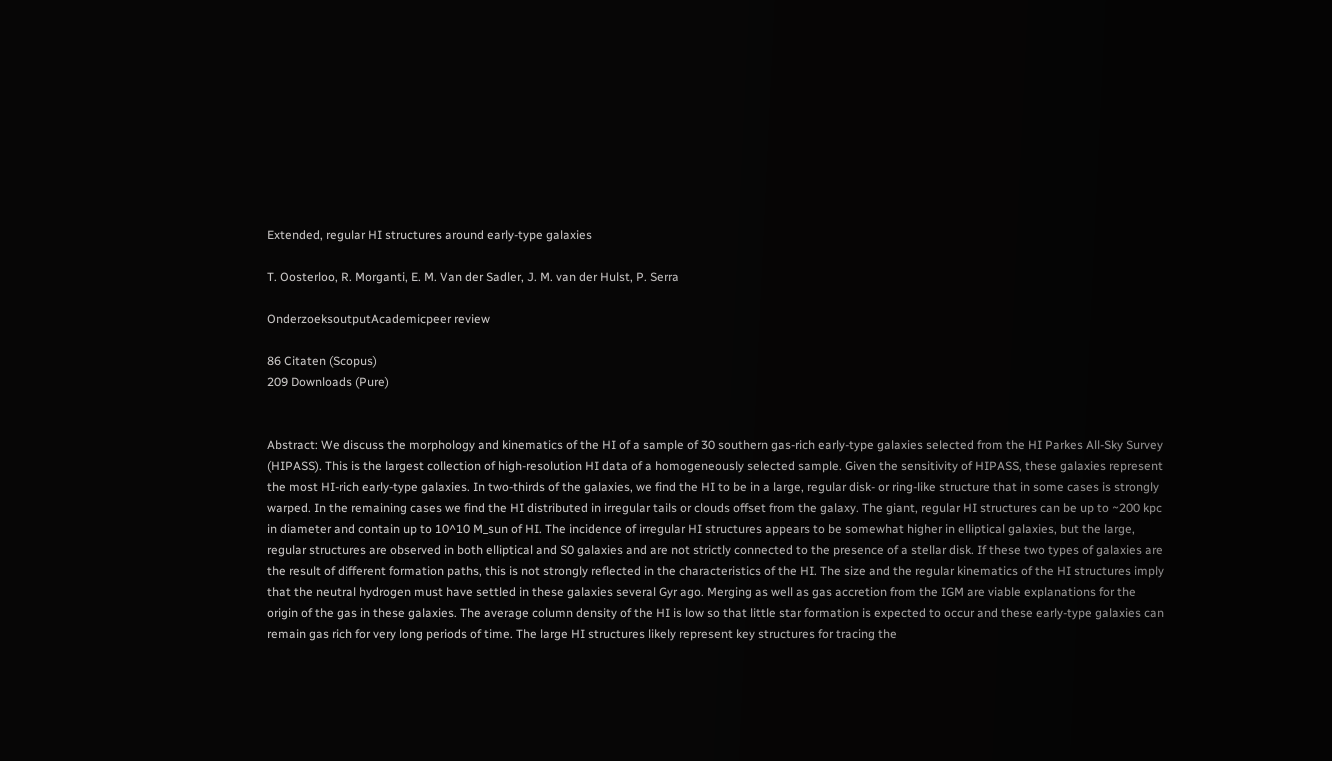Extended, regular HI structures around early-type galaxies

T. Oosterloo, R. Morganti, E. M. Van der Sadler, J. M. van der Hulst, P. Serra

OnderzoeksoutputAcademicpeer review

86 Citaten (Scopus)
209 Downloads (Pure)


Abstract: We discuss the morphology and kinematics of the HI of a sample of 30 southern gas-rich early-type galaxies selected from the HI Parkes All-Sky Survey (HIPASS). This is the largest collection of high-resolution HI data of a homogeneously selected sample. Given the sensitivity of HIPASS, these galaxies represent the most HI-rich early-type galaxies. In two-thirds of the galaxies, we find the HI to be in a large, regular disk- or ring-like structure that in some cases is strongly warped. In the remaining cases we find the HI distributed in irregular tails or clouds offset from the galaxy. The giant, regular HI structures can be up to ~200 kpc in diameter and contain up to 10^10 M_sun of HI. The incidence of irregular HI structures appears to be somewhat higher in elliptical galaxies, but the large, regular structures are observed in both elliptical and S0 galaxies and are not strictly connected to the presence of a stellar disk. If these two types of galaxies are the result of different formation paths, this is not strongly reflected in the characteristics of the HI. The size and the regular kinematics of the HI structures imply that the neutral hydrogen must have settled in these galaxies several Gyr ago. Merging as well as gas accretion from the IGM are viable explanations for the origin of the gas in these galaxies. The average column density of the HI is low so that little star formation is expected to occur and these early-type galaxies can remain gas rich for very long periods of time. The large HI structures likely represent key structures for tracing the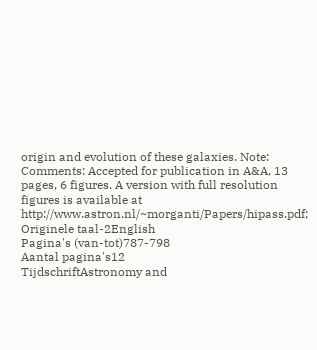origin and evolution of these galaxies. Note: Comments: Accepted for publication in A&A, 13 pages, 6 figures. A version with full resolution figures is available at http://www.astron.nl/~morganti/Papers/hipass.pdf;
Originele taal-2English
Pagina's (van-tot)787-798
Aantal pagina's12
TijdschriftAstronomy and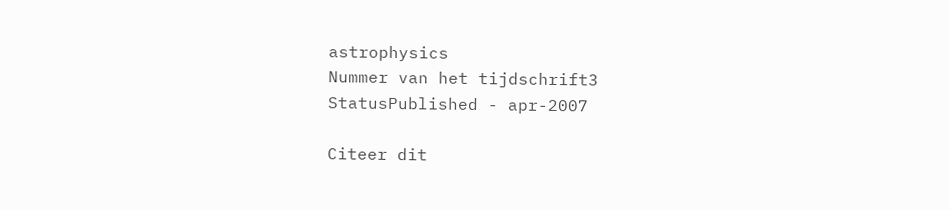astrophysics
Nummer van het tijdschrift3
StatusPublished - apr-2007

Citeer dit